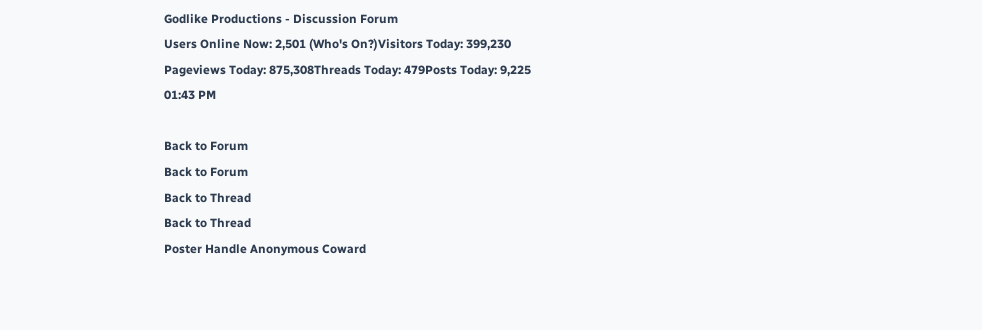Godlike Productions - Discussion Forum
Users Online Now: 2,501 (Who's On?)Visitors Today: 399,230
Pageviews Today: 875,308Threads Today: 479Posts Today: 9,225
01:43 PM

Back to Forum
Back to Forum
Back to Thread
Back to Thread
Poster Handle Anonymous Coward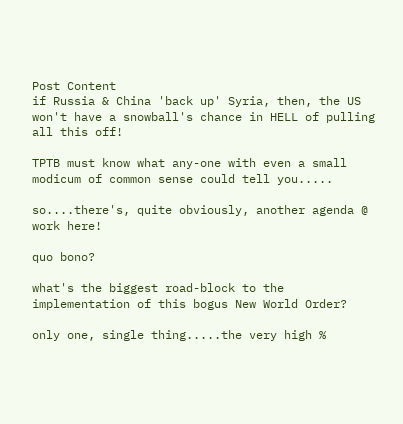Post Content
if Russia & China 'back up' Syria, then, the US won't have a snowball's chance in HELL of pulling all this off!

TPTB must know what any-one with even a small modicum of common sense could tell you.....

so....there's, quite obviously, another agenda @ work here!

quo bono?

what's the biggest road-block to the implementation of this bogus New World Order?

only one, single thing.....the very high %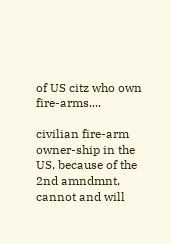of US citz who own fire-arms....

civilian fire-arm owner-ship in the US, because of the 2nd amndmnt, cannot and will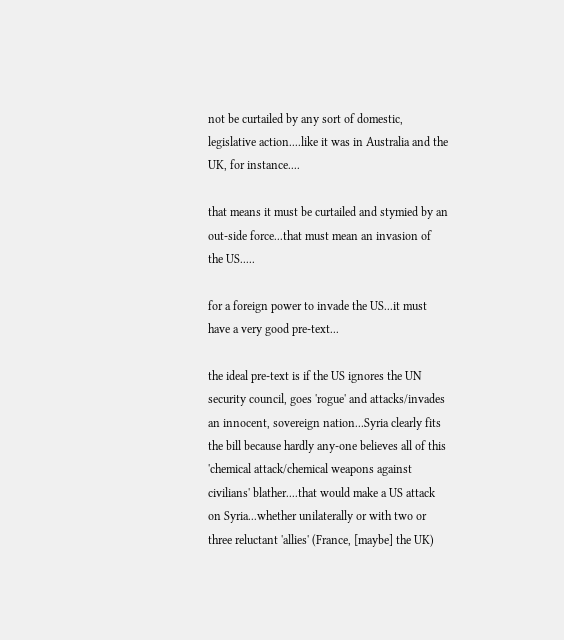not be curtailed by any sort of domestic, legislative action....like it was in Australia and the UK, for instance....

that means it must be curtailed and stymied by an out-side force...that must mean an invasion of the US.....

for a foreign power to invade the US...it must have a very good pre-text...

the ideal pre-text is if the US ignores the UN security council, goes 'rogue' and attacks/invades an innocent, sovereign nation...Syria clearly fits the bill because hardly any-one believes all of this 'chemical attack/chemical weapons against civilians' blather....that would make a US attack on Syria...whether unilaterally or with two or three reluctant 'allies' (France, [maybe] the UK)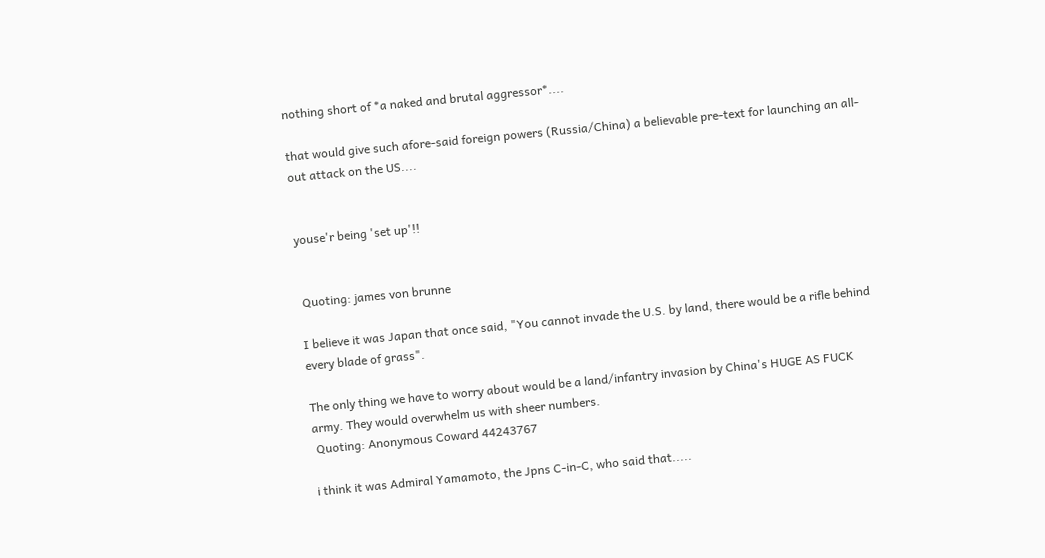nothing short of *a naked and brutal aggressor*....

that would give such afore-said foreign powers (Russia/China) a believable pre-text for launching an all-out attack on the US....


youse'r being 'set up'!!


 Quoting: james von brunne

I believe it was Japan that once said, "You cannot invade the U.S. by land, there would be a rifle behind every blade of grass".

The only thing we have to worry about would be a land/infantry invasion by China's HUGE AS FUCK army. They would overwhelm us with sheer numbers.
 Quoting: Anonymous Coward 44243767

i think it was Admiral Yamamoto, the Jpns C-in-C, who said that.....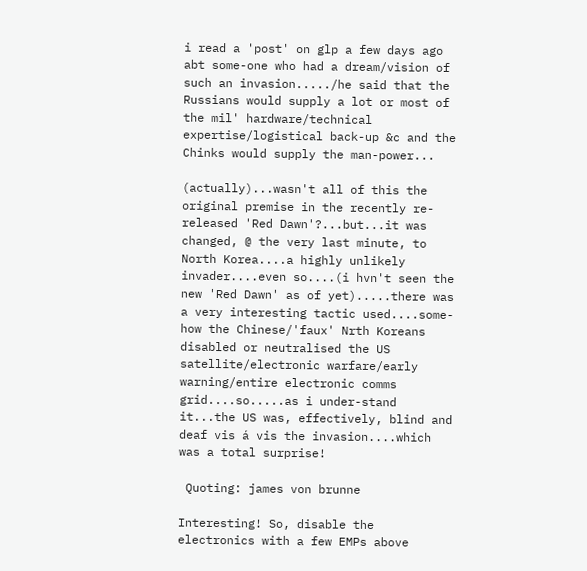i read a 'post' on glp a few days ago abt some-one who had a dream/vision of such an invasion...../he said that the Russians would supply a lot or most of the mil' hardware/technical expertise/logistical back-up &c and the Chinks would supply the man-power...

(actually)...wasn't all of this the original premise in the recently re-released 'Red Dawn'?...but...it was changed, @ the very last minute, to North Korea....a highly unlikely invader....even so....(i hvn't seen the new 'Red Dawn' as of yet).....there was a very interesting tactic used....some-how the Chinese/'faux' Nrth Koreans disabled or neutralised the US satellite/electronic warfare/early warning/entire electronic comms grid....so.....as i under-stand it...the US was, effectively, blind and deaf vis á vis the invasion....which was a total surprise!

 Quoting: james von brunne

Interesting! So, disable the electronics with a few EMPs above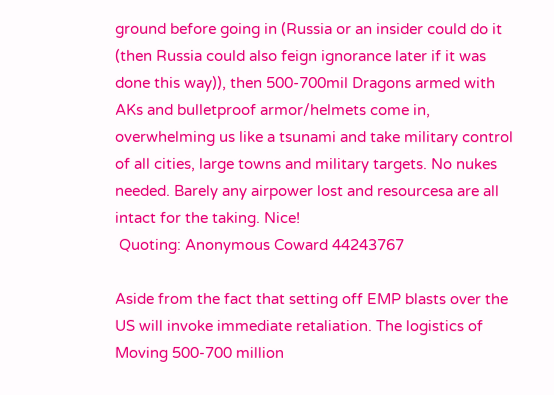ground before going in (Russia or an insider could do it (then Russia could also feign ignorance later if it was done this way)), then 500-700mil Dragons armed with AKs and bulletproof armor/helmets come in, overwhelming us like a tsunami and take military control of all cities, large towns and military targets. No nukes needed. Barely any airpower lost and resourcesa are all intact for the taking. Nice!
 Quoting: Anonymous Coward 44243767

Aside from the fact that setting off EMP blasts over the US will invoke immediate retaliation. The logistics of Moving 500-700 million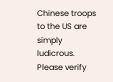Chinese troops to the US are simply ludicrous.
Please verify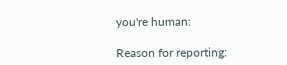you're human:

Reason for reporting: